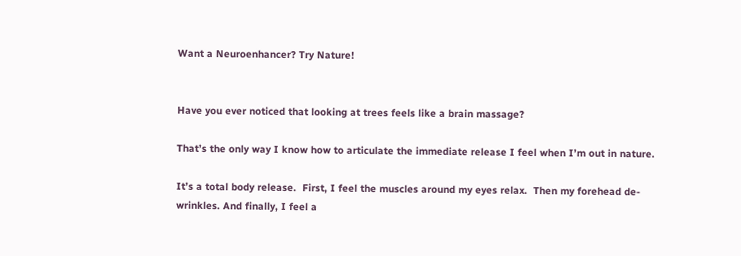Want a Neuroenhancer? Try Nature!


Have you ever noticed that looking at trees feels like a brain massage?

That’s the only way I know how to articulate the immediate release I feel when I’m out in nature.

It’s a total body release.  First, I feel the muscles around my eyes relax.  Then my forehead de-wrinkles. And finally, I feel a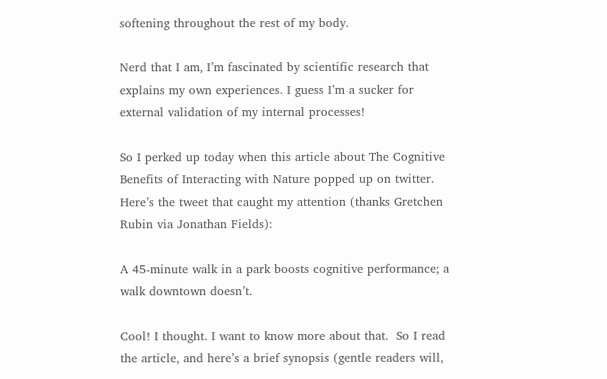softening throughout the rest of my body.

Nerd that I am, I’m fascinated by scientific research that explains my own experiences. I guess I’m a sucker for external validation of my internal processes!

So I perked up today when this article about The Cognitive Benefits of Interacting with Nature popped up on twitter.  Here’s the tweet that caught my attention (thanks Gretchen Rubin via Jonathan Fields):

A 45-minute walk in a park boosts cognitive performance; a walk downtown doesn’t.

Cool! I thought. I want to know more about that.  So I read the article, and here’s a brief synopsis (gentle readers will,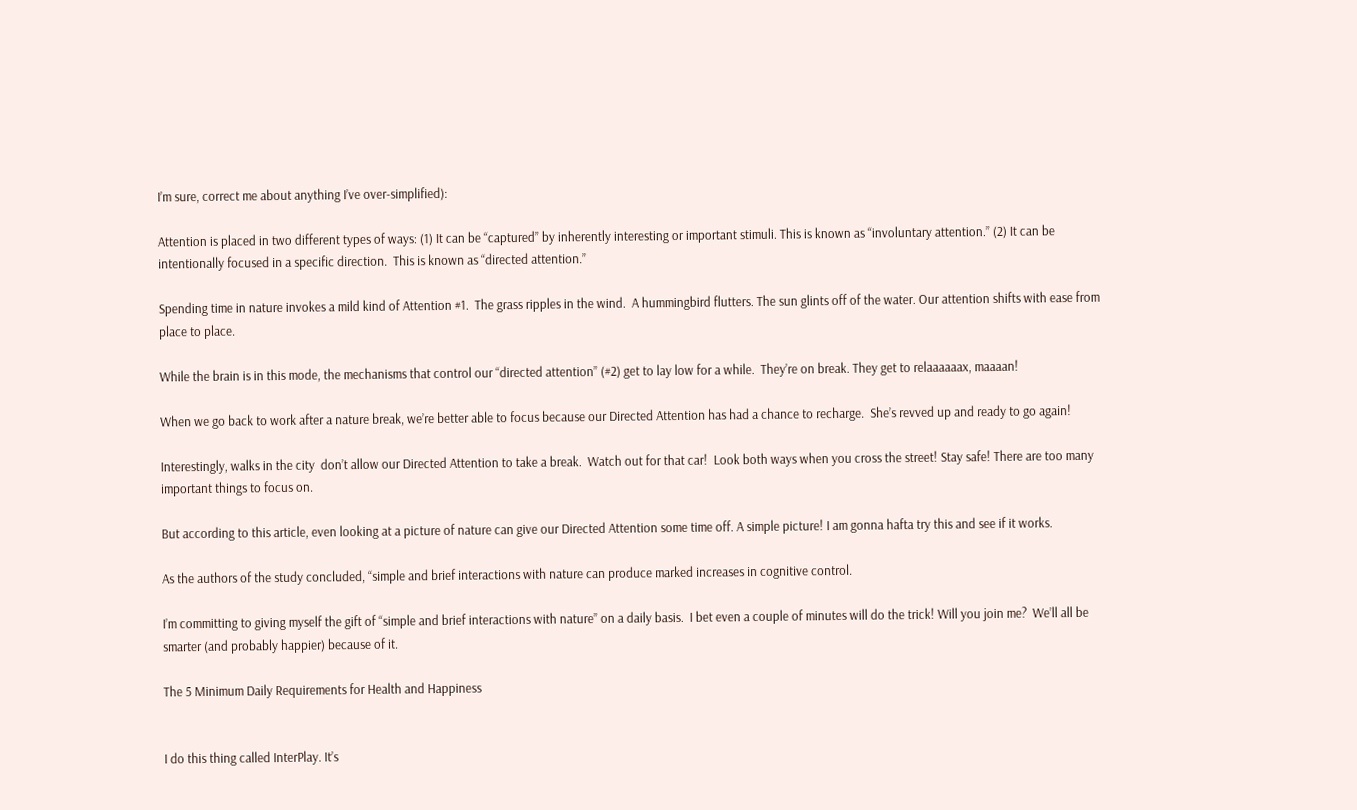I’m sure, correct me about anything I’ve over-simplified):

Attention is placed in two different types of ways: (1) It can be “captured” by inherently interesting or important stimuli. This is known as “involuntary attention.” (2) It can be intentionally focused in a specific direction.  This is known as “directed attention.”

Spending time in nature invokes a mild kind of Attention #1.  The grass ripples in the wind.  A hummingbird flutters. The sun glints off of the water. Our attention shifts with ease from place to place.

While the brain is in this mode, the mechanisms that control our “directed attention” (#2) get to lay low for a while.  They’re on break. They get to relaaaaaax, maaaan!

When we go back to work after a nature break, we’re better able to focus because our Directed Attention has had a chance to recharge.  She’s revved up and ready to go again!

Interestingly, walks in the city  don’t allow our Directed Attention to take a break.  Watch out for that car!  Look both ways when you cross the street! Stay safe! There are too many important things to focus on.

But according to this article, even looking at a picture of nature can give our Directed Attention some time off. A simple picture! I am gonna hafta try this and see if it works.

As the authors of the study concluded, “simple and brief interactions with nature can produce marked increases in cognitive control.

I’m committing to giving myself the gift of “simple and brief interactions with nature” on a daily basis.  I bet even a couple of minutes will do the trick! Will you join me?  We’ll all be smarter (and probably happier) because of it.

The 5 Minimum Daily Requirements for Health and Happiness


I do this thing called InterPlay. It’s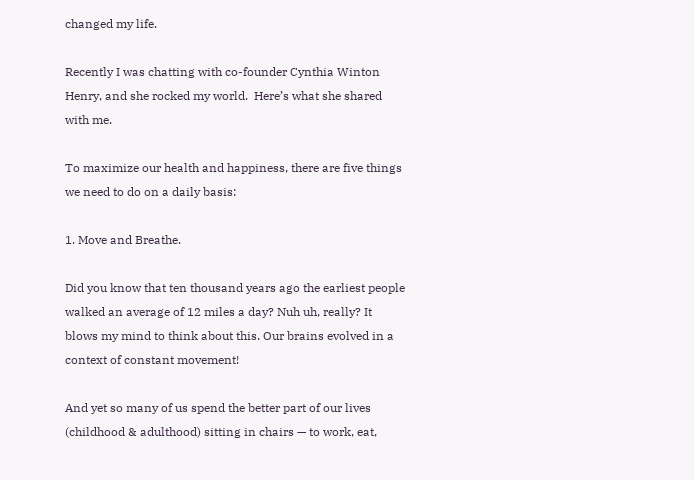changed my life.

Recently I was chatting with co-founder Cynthia Winton Henry, and she rocked my world.  Here’s what she shared with me.

To maximize our health and happiness, there are five things we need to do on a daily basis:

1. Move and Breathe.

Did you know that ten thousand years ago the earliest people walked an average of 12 miles a day? Nuh uh, really? It blows my mind to think about this. Our brains evolved in a context of constant movement!

And yet so many of us spend the better part of our lives (childhood & adulthood) sitting in chairs — to work, eat,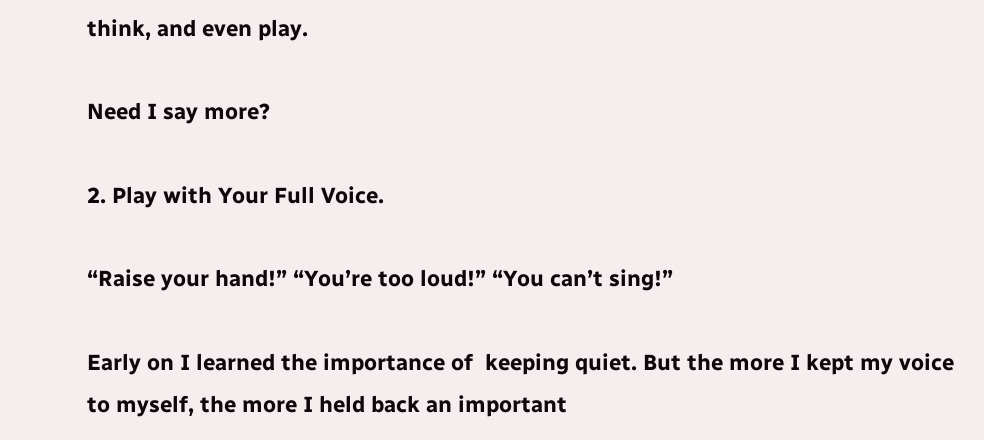think, and even play.

Need I say more?

2. Play with Your Full Voice.

“Raise your hand!” “You’re too loud!” “You can’t sing!”

Early on I learned the importance of  keeping quiet. But the more I kept my voice to myself, the more I held back an important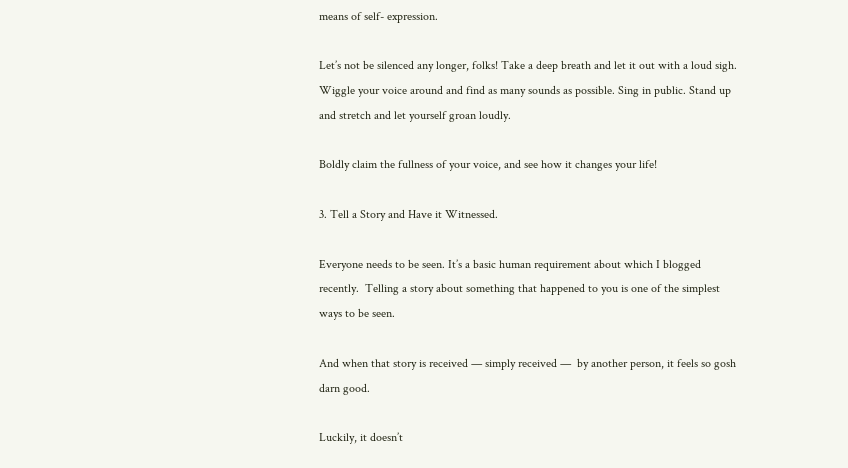means of self- expression.

Let’s not be silenced any longer, folks! Take a deep breath and let it out with a loud sigh.  Wiggle your voice around and find as many sounds as possible. Sing in public. Stand up and stretch and let yourself groan loudly.

Boldly claim the fullness of your voice, and see how it changes your life!

3. Tell a Story and Have it Witnessed.

Everyone needs to be seen. It’s a basic human requirement about which I blogged recently.  Telling a story about something that happened to you is one of the simplest ways to be seen.

And when that story is received — simply received —  by another person, it feels so gosh darn good.

Luckily, it doesn’t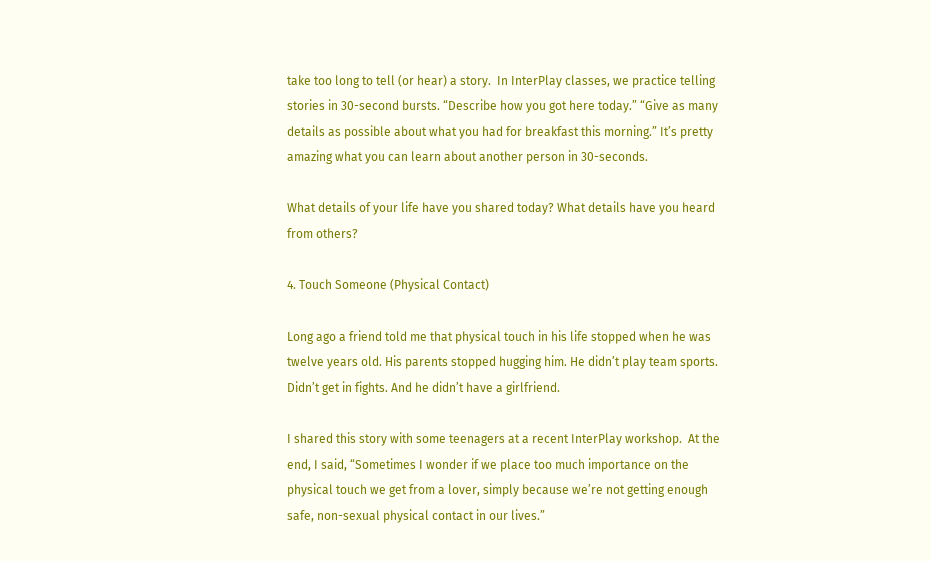take too long to tell (or hear) a story.  In InterPlay classes, we practice telling stories in 30-second bursts. “Describe how you got here today.” “Give as many details as possible about what you had for breakfast this morning.” It’s pretty amazing what you can learn about another person in 30-seconds.

What details of your life have you shared today? What details have you heard from others?

4. Touch Someone (Physical Contact)

Long ago a friend told me that physical touch in his life stopped when he was twelve years old. His parents stopped hugging him. He didn’t play team sports. Didn’t get in fights. And he didn’t have a girlfriend.

I shared this story with some teenagers at a recent InterPlay workshop.  At the end, I said, “Sometimes I wonder if we place too much importance on the physical touch we get from a lover, simply because we’re not getting enough safe, non-sexual physical contact in our lives.”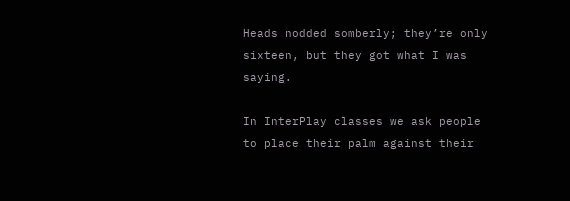Heads nodded somberly; they’re only sixteen, but they got what I was saying.

In InterPlay classes we ask people to place their palm against their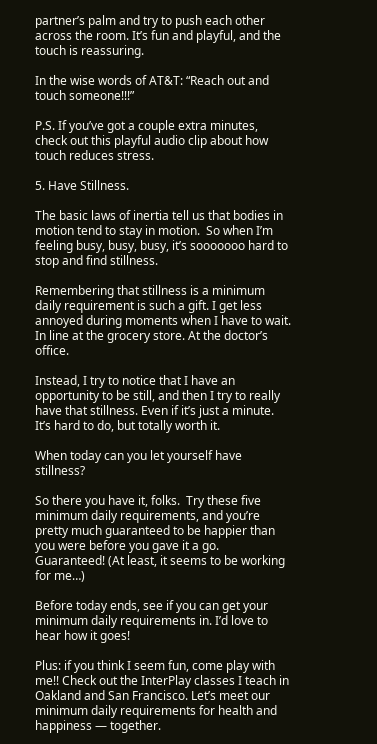partner’s palm and try to push each other across the room. It’s fun and playful, and the touch is reassuring.

In the wise words of AT&T: “Reach out and touch someone!!!”

P.S. If you’ve got a couple extra minutes, check out this playful audio clip about how touch reduces stress.

5. Have Stillness.

The basic laws of inertia tell us that bodies in motion tend to stay in motion.  So when I’m feeling busy, busy, busy, it’s sooooooo hard to stop and find stillness.

Remembering that stillness is a minimum daily requirement is such a gift. I get less annoyed during moments when I have to wait. In line at the grocery store. At the doctor’s office.

Instead, I try to notice that I have an opportunity to be still, and then I try to really have that stillness. Even if it’s just a minute.  It’s hard to do, but totally worth it.

When today can you let yourself have stillness?

So there you have it, folks.  Try these five minimum daily requirements, and you’re pretty much guaranteed to be happier than you were before you gave it a go. Guaranteed! (At least, it seems to be working for me…)

Before today ends, see if you can get your minimum daily requirements in. I’d love to hear how it goes!

Plus: if you think I seem fun, come play with me!! Check out the InterPlay classes I teach in Oakland and San Francisco. Let’s meet our minimum daily requirements for health and happiness — together.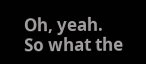Oh, yeah.  So what the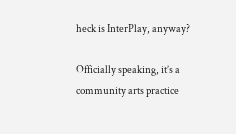heck is InterPlay, anyway?

Officially speaking, it’s a community arts practice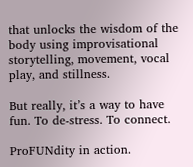that unlocks the wisdom of the body using improvisational storytelling, movement, vocal play, and stillness.

But really, it’s a way to have fun. To de-stress. To connect.

ProFUNdity in action.